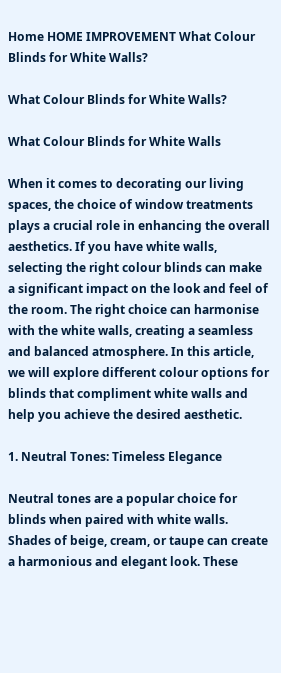Home HOME IMPROVEMENT What Colour Blinds for White Walls?

What Colour Blinds for White Walls?

What Colour Blinds for White Walls

When it comes to decorating our living spaces, the choice of window treatments plays a crucial role in enhancing the overall aesthetics. If you have white walls, selecting the right colour blinds can make a significant impact on the look and feel of the room. The right choice can harmonise with the white walls, creating a seamless and balanced atmosphere. In this article, we will explore different colour options for blinds that compliment white walls and help you achieve the desired aesthetic.

1. Neutral Tones: Timeless Elegance

Neutral tones are a popular choice for blinds when paired with white walls. Shades of beige, cream, or taupe can create a harmonious and elegant look. These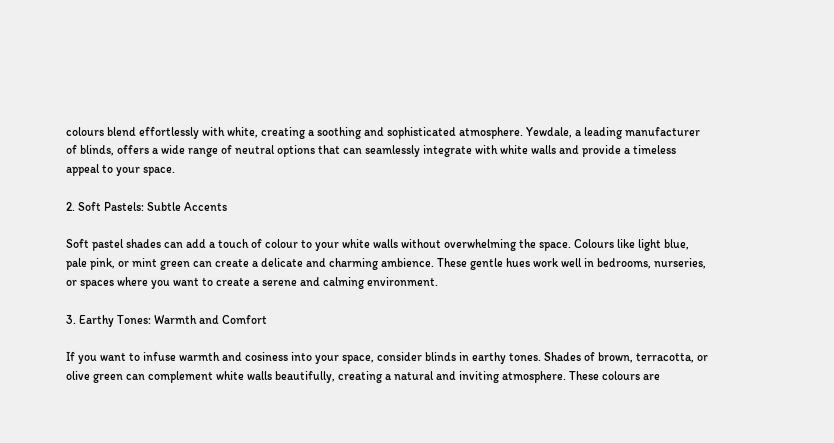colours blend effortlessly with white, creating a soothing and sophisticated atmosphere. Yewdale, a leading manufacturer of blinds, offers a wide range of neutral options that can seamlessly integrate with white walls and provide a timeless appeal to your space.

2. Soft Pastels: Subtle Accents

Soft pastel shades can add a touch of colour to your white walls without overwhelming the space. Colours like light blue, pale pink, or mint green can create a delicate and charming ambience. These gentle hues work well in bedrooms, nurseries, or spaces where you want to create a serene and calming environment.

3. Earthy Tones: Warmth and Comfort

If you want to infuse warmth and cosiness into your space, consider blinds in earthy tones. Shades of brown, terracotta, or olive green can complement white walls beautifully, creating a natural and inviting atmosphere. These colours are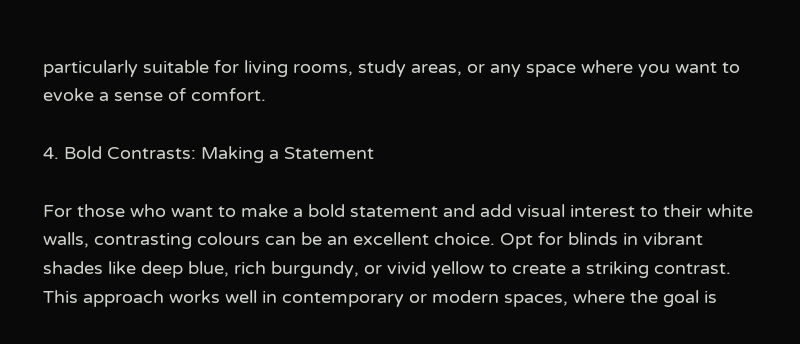particularly suitable for living rooms, study areas, or any space where you want to evoke a sense of comfort.

4. Bold Contrasts: Making a Statement

For those who want to make a bold statement and add visual interest to their white walls, contrasting colours can be an excellent choice. Opt for blinds in vibrant shades like deep blue, rich burgundy, or vivid yellow to create a striking contrast. This approach works well in contemporary or modern spaces, where the goal is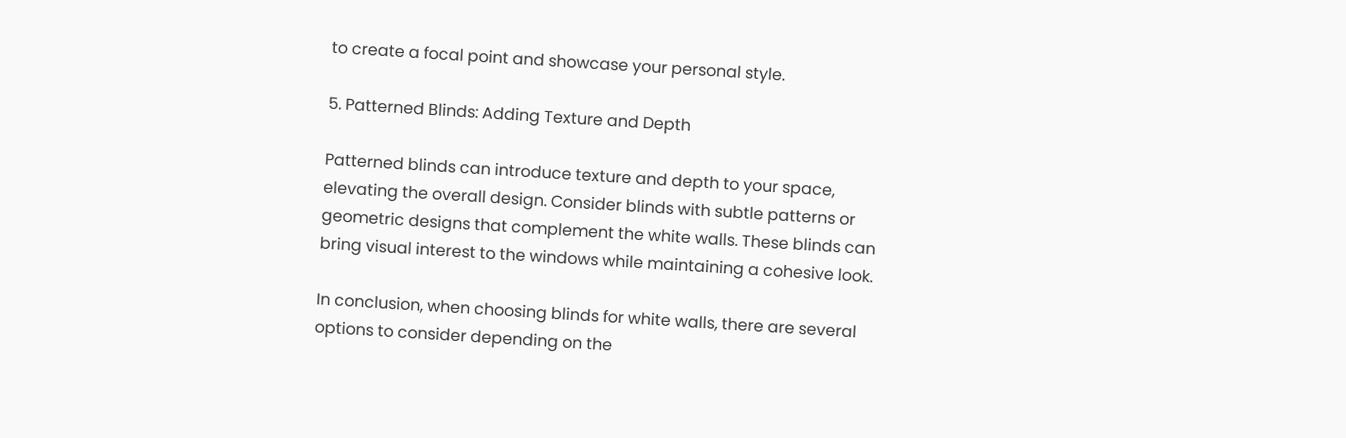to create a focal point and showcase your personal style.

5. Patterned Blinds: Adding Texture and Depth

Patterned blinds can introduce texture and depth to your space, elevating the overall design. Consider blinds with subtle patterns or geometric designs that complement the white walls. These blinds can bring visual interest to the windows while maintaining a cohesive look.

In conclusion, when choosing blinds for white walls, there are several options to consider depending on the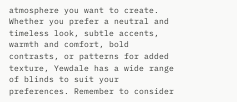atmosphere you want to create. Whether you prefer a neutral and timeless look, subtle accents, warmth and comfort, bold contrasts, or patterns for added texture, Yewdale has a wide range of blinds to suit your preferences. Remember to consider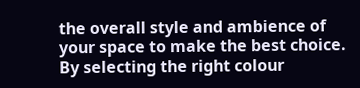the overall style and ambience of your space to make the best choice. By selecting the right colour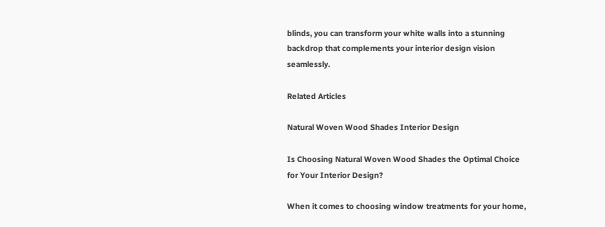blinds, you can transform your white walls into a stunning backdrop that complements your interior design vision seamlessly.

Related Articles

Natural Woven Wood Shades Interior Design

Is Choosing Natural Woven Wood Shades the Optimal Choice for Your Interior Design?

When it comes to choosing window treatments for your home,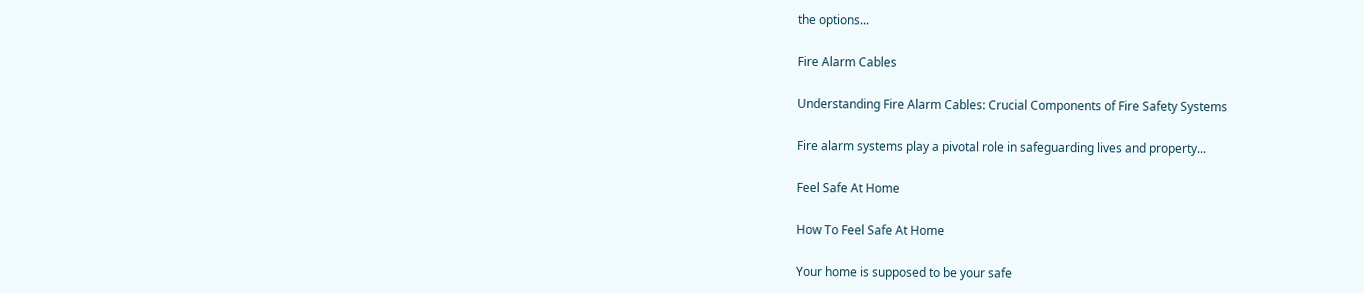the options...

Fire Alarm Cables

Understanding Fire Alarm Cables: Crucial Components of Fire Safety Systems

Fire alarm systems play a pivotal role in safeguarding lives and property...

Feel Safe At Home

How To Feel Safe At Home

Your home is supposed to be your safe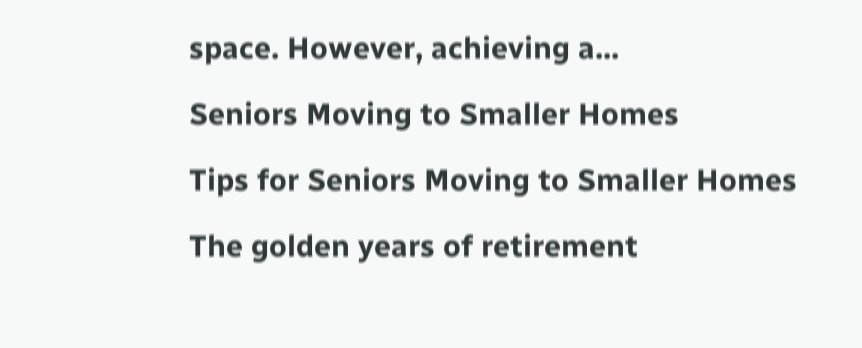space. However, achieving a...

Seniors Moving to Smaller Homes

Tips for Seniors Moving to Smaller Homes

The golden years of retirement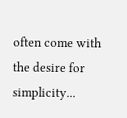often come with the desire for simplicity...